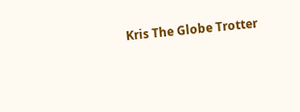Kris The Globe Trotter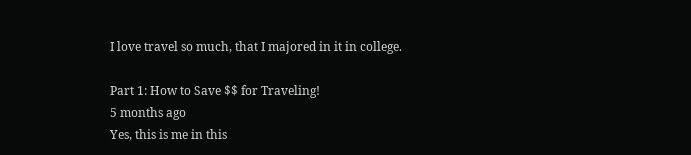I love travel so much, that I majored in it in college.

Part 1: How to Save $$ for Traveling!
5 months ago
Yes, this is me in this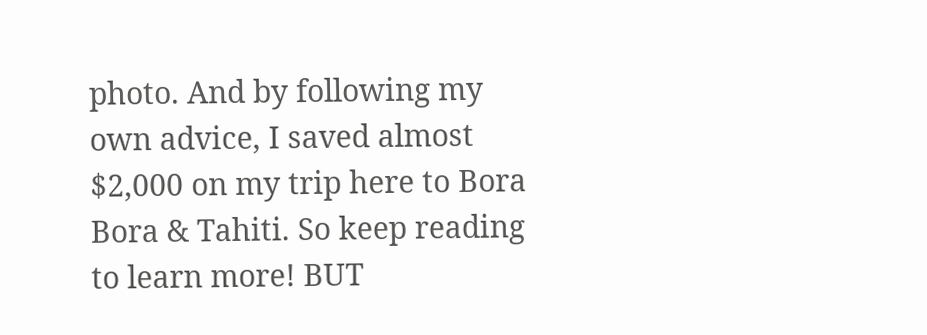photo. And by following my own advice, I saved almost $2,000 on my trip here to Bora Bora & Tahiti. So keep reading to learn more! BUT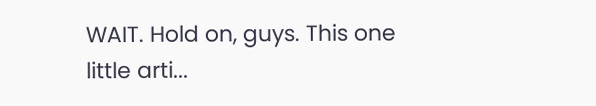WAIT. Hold on, guys. This one little arti...